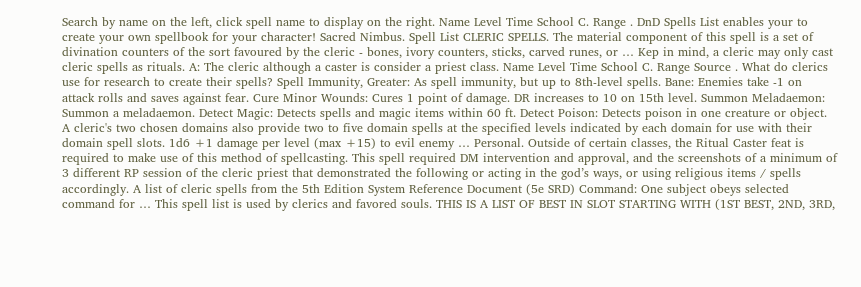Search by name on the left, click spell name to display on the right. Name Level Time School C. Range . DnD Spells List enables your to create your own spellbook for your character! Sacred Nimbus. Spell List CLERIC SPELLS. The material component of this spell is a set of divination counters of the sort favoured by the cleric - bones, ivory counters, sticks, carved runes, or … Kep in mind, a cleric may only cast cleric spells as rituals. A: The cleric although a caster is consider a priest class. Name Level Time School C. Range Source . What do clerics use for research to create their spells? Spell Immunity, Greater: As spell immunity, but up to 8th-level spells. Bane: Enemies take -1 on attack rolls and saves against fear. Cure Minor Wounds: Cures 1 point of damage. DR increases to 10 on 15th level. Summon Meladaemon: Summon a meladaemon. Detect Magic: Detects spells and magic items within 60 ft. Detect Poison: Detects poison in one creature or object. A cleric's two chosen domains also provide two to five domain spells at the specified levels indicated by each domain for use with their domain spell slots. 1d6 +1 damage per level (max +15) to evil enemy … Personal. Outside of certain classes, the Ritual Caster feat is required to make use of this method of spellcasting. This spell required DM intervention and approval, and the screenshots of a minimum of 3 different RP session of the cleric priest that demonstrated the following or acting in the god’s ways, or using religious items / spells accordingly. A list of cleric spells from the 5th Edition System Reference Document (5e SRD) Command: One subject obeys selected command for … This spell list is used by clerics and favored souls. THIS IS A LIST OF BEST IN SLOT STARTING WITH (1ST BEST, 2ND, 3RD,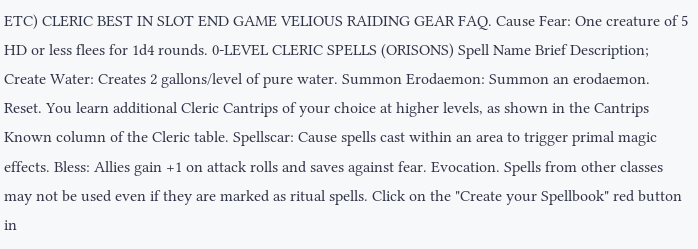ETC) CLERIC BEST IN SLOT END GAME VELIOUS RAIDING GEAR FAQ. Cause Fear: One creature of 5 HD or less flees for 1d4 rounds. 0-LEVEL CLERIC SPELLS (ORISONS) Spell Name Brief Description; Create Water: Creates 2 gallons/level of pure water. Summon Erodaemon: Summon an erodaemon. Reset. You learn additional Cleric Cantrips of your choice at higher levels, as shown in the Cantrips Known column of the Cleric table. Spellscar: Cause spells cast within an area to trigger primal magic effects. Bless: Allies gain +1 on attack rolls and saves against fear. Evocation. Spells from other classes may not be used even if they are marked as ritual spells. Click on the "Create your Spellbook" red button in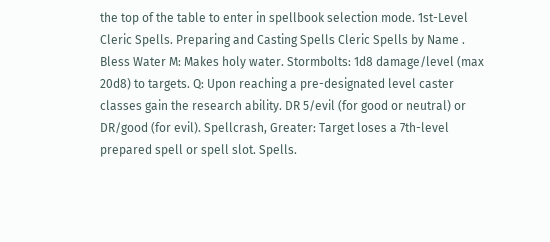the top of the table to enter in spellbook selection mode. 1st-Level Cleric Spells. Preparing and Casting Spells Cleric Spells by Name . Bless Water M: Makes holy water. Stormbolts: 1d8 damage/level (max 20d8) to targets. Q: Upon reaching a pre-designated level caster classes gain the research ability. DR 5/evil (for good or neutral) or DR/good (for evil). Spellcrash, Greater: Target loses a 7th-level prepared spell or spell slot. Spells.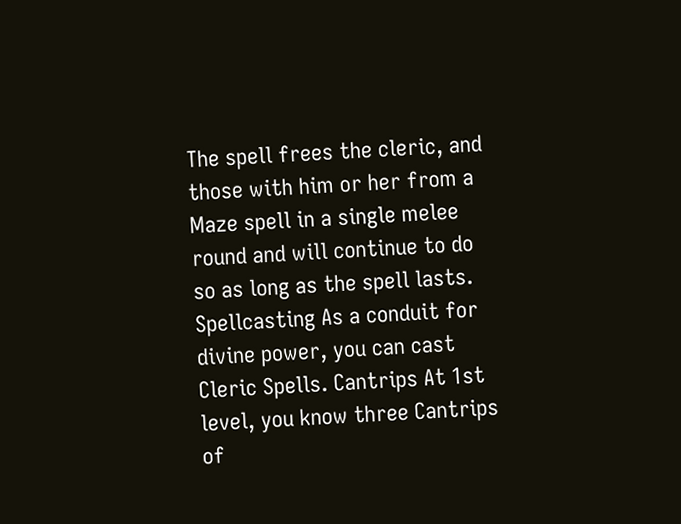The spell frees the cleric, and those with him or her from a Maze spell in a single melee round and will continue to do so as long as the spell lasts. Spellcasting As a conduit for divine power, you can cast Cleric Spells. Cantrips At 1st level, you know three Cantrips of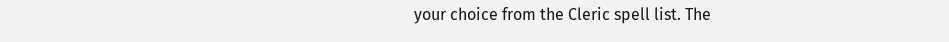your choice from the Cleric spell list. The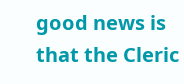good news is that the Cleric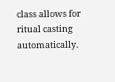class allows for ritual casting automatically.